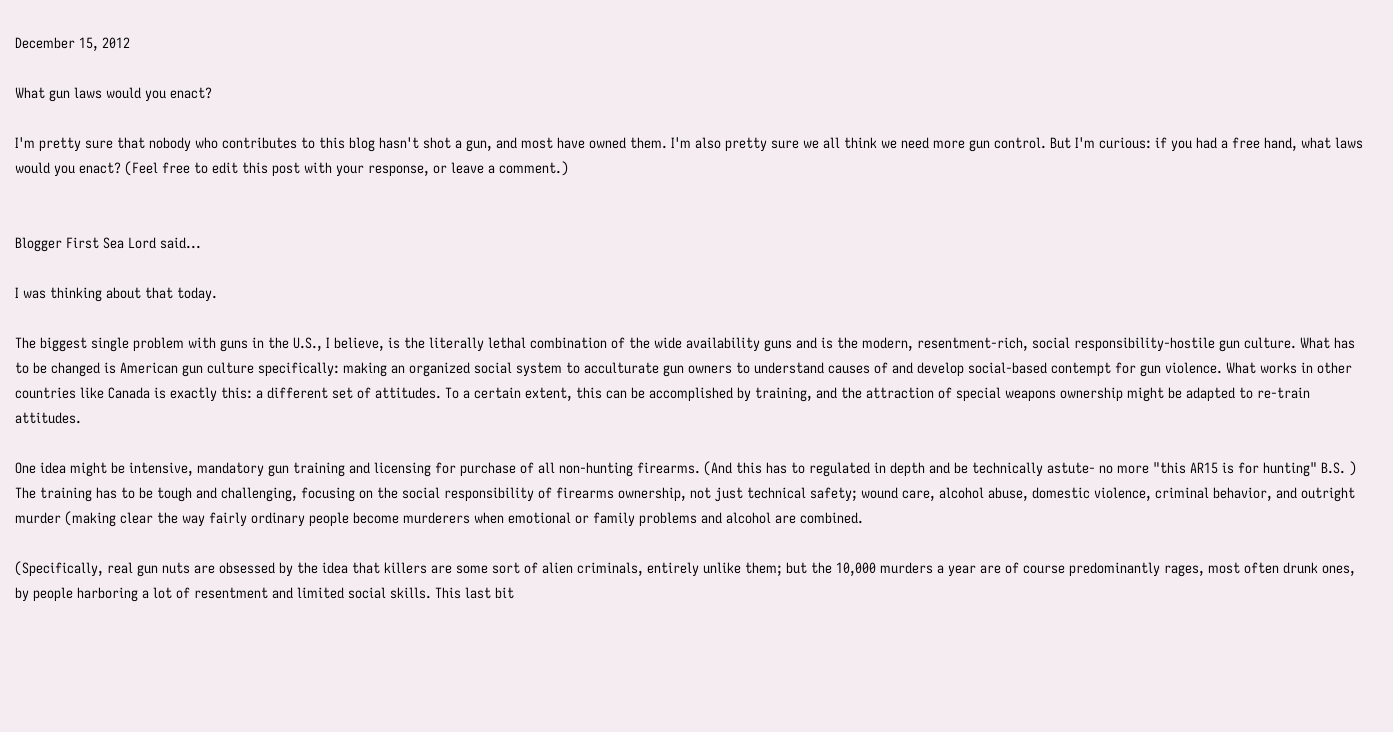December 15, 2012

What gun laws would you enact?

I'm pretty sure that nobody who contributes to this blog hasn't shot a gun, and most have owned them. I'm also pretty sure we all think we need more gun control. But I'm curious: if you had a free hand, what laws would you enact? (Feel free to edit this post with your response, or leave a comment.)


Blogger First Sea Lord said...

I was thinking about that today.

The biggest single problem with guns in the U.S., I believe, is the literally lethal combination of the wide availability guns and is the modern, resentment-rich, social responsibility-hostile gun culture. What has to be changed is American gun culture specifically: making an organized social system to acculturate gun owners to understand causes of and develop social-based contempt for gun violence. What works in other countries like Canada is exactly this: a different set of attitudes. To a certain extent, this can be accomplished by training, and the attraction of special weapons ownership might be adapted to re-train attitudes.

One idea might be intensive, mandatory gun training and licensing for purchase of all non-hunting firearms. (And this has to regulated in depth and be technically astute- no more "this AR15 is for hunting" B.S. ) The training has to be tough and challenging, focusing on the social responsibility of firearms ownership, not just technical safety; wound care, alcohol abuse, domestic violence, criminal behavior, and outright murder (making clear the way fairly ordinary people become murderers when emotional or family problems and alcohol are combined.

(Specifically, real gun nuts are obsessed by the idea that killers are some sort of alien criminals, entirely unlike them; but the 10,000 murders a year are of course predominantly rages, most often drunk ones, by people harboring a lot of resentment and limited social skills. This last bit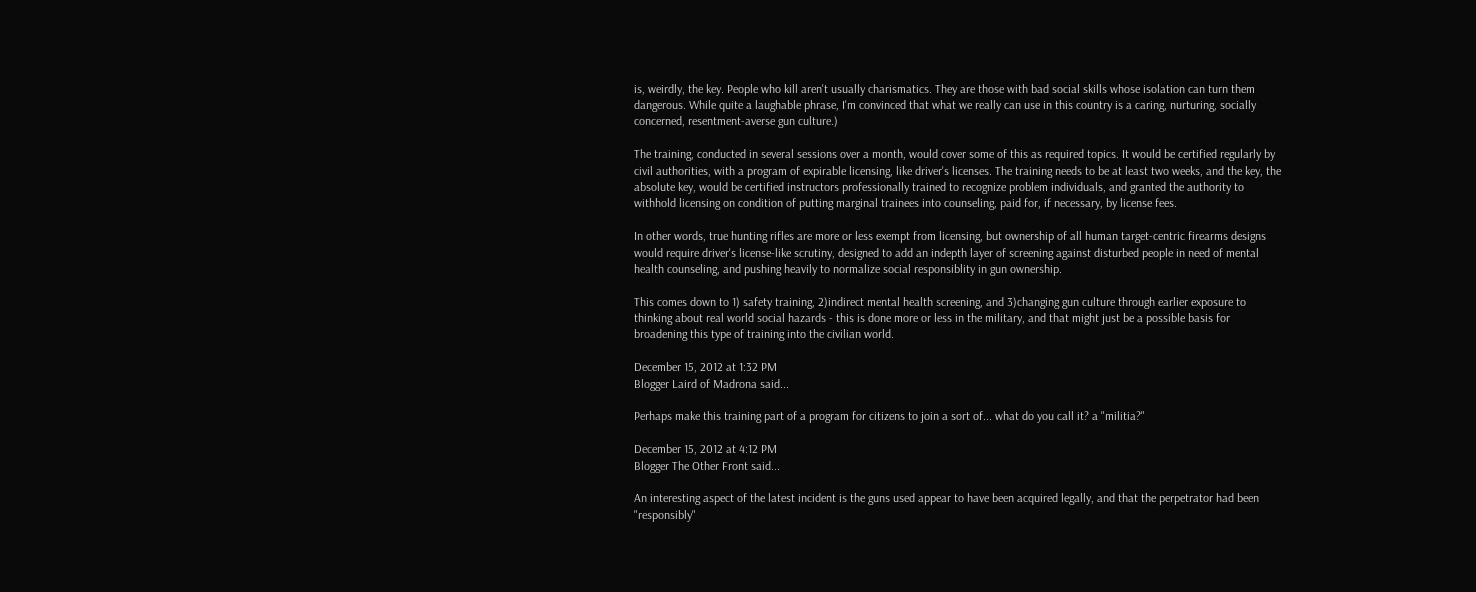is, weirdly, the key. People who kill aren't usually charismatics. They are those with bad social skills whose isolation can turn them dangerous. While quite a laughable phrase, I'm convinced that what we really can use in this country is a caring, nurturing, socially concerned, resentment-averse gun culture.)

The training, conducted in several sessions over a month, would cover some of this as required topics. It would be certified regularly by civil authorities, with a program of expirable licensing, like driver's licenses. The training needs to be at least two weeks, and the key, the absolute key, would be certified instructors professionally trained to recognize problem individuals, and granted the authority to withhold licensing on condition of putting marginal trainees into counseling, paid for, if necessary, by license fees.

In other words, true hunting rifles are more or less exempt from licensing, but ownership of all human target-centric firearms designs would require driver's license-like scrutiny, designed to add an indepth layer of screening against disturbed people in need of mental health counseling, and pushing heavily to normalize social responsiblity in gun ownership.

This comes down to 1) safety training, 2)indirect mental health screening, and 3)changing gun culture through earlier exposure to thinking about real world social hazards - this is done more or less in the military, and that might just be a possible basis for broadening this type of training into the civilian world.

December 15, 2012 at 1:32 PM
Blogger Laird of Madrona said...

Perhaps make this training part of a program for citizens to join a sort of... what do you call it? a "militia?"

December 15, 2012 at 4:12 PM
Blogger The Other Front said...

An interesting aspect of the latest incident is the guns used appear to have been acquired legally, and that the perpetrator had been "responsibly"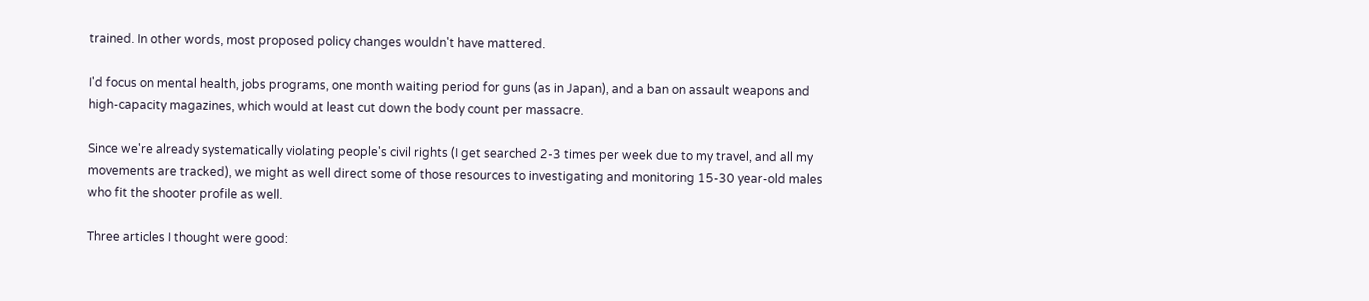trained. In other words, most proposed policy changes wouldn't have mattered.

I'd focus on mental health, jobs programs, one month waiting period for guns (as in Japan), and a ban on assault weapons and high-capacity magazines, which would at least cut down the body count per massacre.

Since we're already systematically violating people's civil rights (I get searched 2-3 times per week due to my travel, and all my movements are tracked), we might as well direct some of those resources to investigating and monitoring 15-30 year-old males who fit the shooter profile as well.

Three articles I thought were good: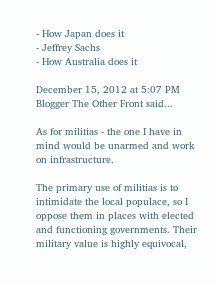- How Japan does it
- Jeffrey Sachs
- How Australia does it

December 15, 2012 at 5:07 PM
Blogger The Other Front said...

As for militias - the one I have in mind would be unarmed and work on infrastructure.

The primary use of militias is to intimidate the local populace, so I oppose them in places with elected and functioning governments. Their military value is highly equivocal,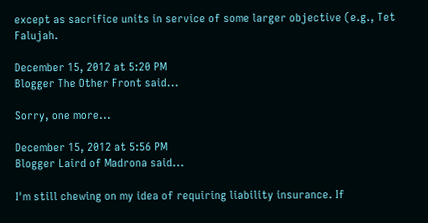except as sacrifice units in service of some larger objective (e.g., Tet Falujah.

December 15, 2012 at 5:20 PM
Blogger The Other Front said...

Sorry, one more...

December 15, 2012 at 5:56 PM
Blogger Laird of Madrona said...

I'm still chewing on my idea of requiring liability insurance. If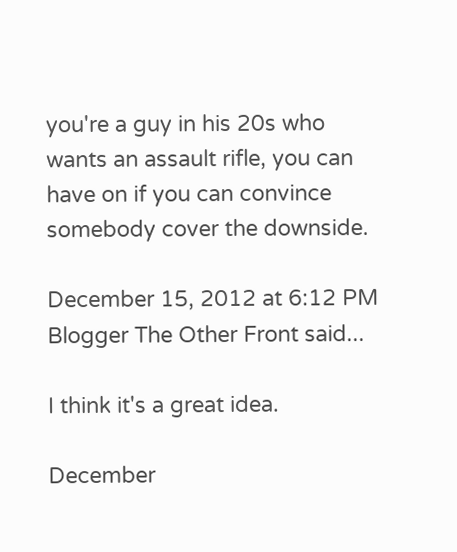you're a guy in his 20s who wants an assault rifle, you can have on if you can convince somebody cover the downside.

December 15, 2012 at 6:12 PM
Blogger The Other Front said...

I think it's a great idea.

December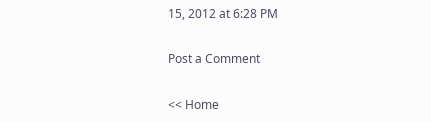15, 2012 at 6:28 PM

Post a Comment

<< Home